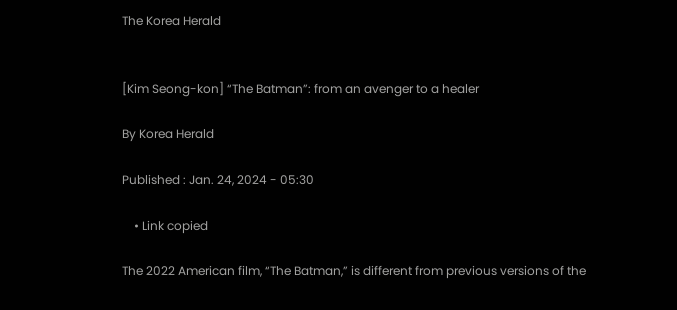The Korea Herald


[Kim Seong-kon] “The Batman”: from an avenger to a healer

By Korea Herald

Published : Jan. 24, 2024 - 05:30

    • Link copied

The 2022 American film, “The Batman,” is different from previous versions of the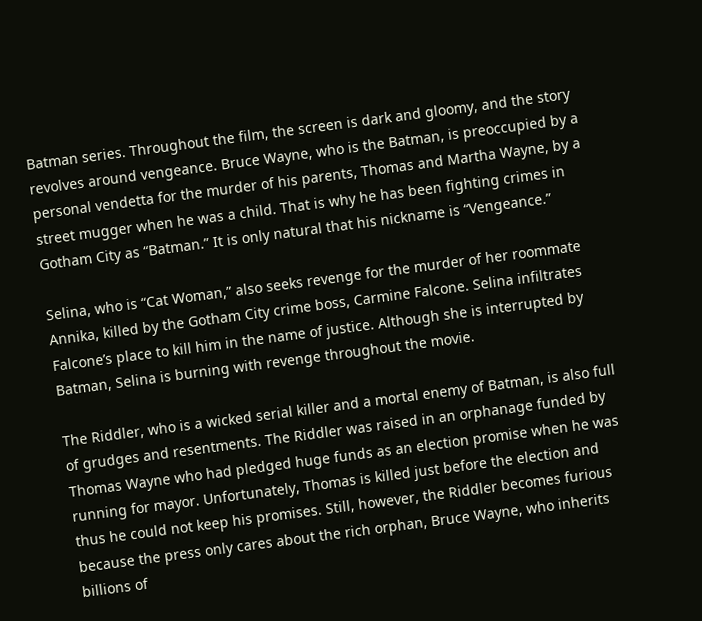Batman series. Throughout the film, the screen is dark and gloomy, and the story revolves around vengeance. Bruce Wayne, who is the Batman, is preoccupied by a personal vendetta for the murder of his parents, Thomas and Martha Wayne, by a street mugger when he was a child. That is why he has been fighting crimes in Gotham City as “Batman.” It is only natural that his nickname is “Vengeance.”

Selina, who is “Cat Woman,” also seeks revenge for the murder of her roommate Annika, killed by the Gotham City crime boss, Carmine Falcone. Selina infiltrates Falcone’s place to kill him in the name of justice. Although she is interrupted by Batman, Selina is burning with revenge throughout the movie.

The Riddler, who is a wicked serial killer and a mortal enemy of Batman, is also full of grudges and resentments. The Riddler was raised in an orphanage funded by Thomas Wayne who had pledged huge funds as an election promise when he was running for mayor. Unfortunately, Thomas is killed just before the election and thus he could not keep his promises. Still, however, the Riddler becomes furious because the press only cares about the rich orphan, Bruce Wayne, who inherits billions of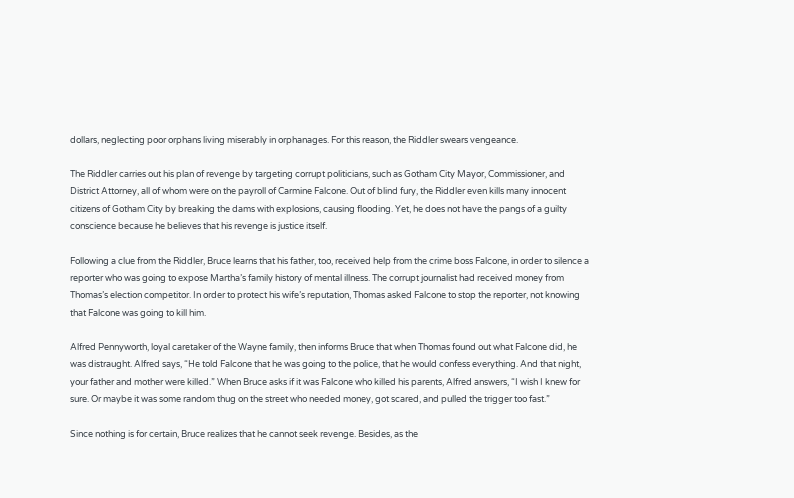dollars, neglecting poor orphans living miserably in orphanages. For this reason, the Riddler swears vengeance.

The Riddler carries out his plan of revenge by targeting corrupt politicians, such as Gotham City Mayor, Commissioner, and District Attorney, all of whom were on the payroll of Carmine Falcone. Out of blind fury, the Riddler even kills many innocent citizens of Gotham City by breaking the dams with explosions, causing flooding. Yet, he does not have the pangs of a guilty conscience because he believes that his revenge is justice itself.

Following a clue from the Riddler, Bruce learns that his father, too, received help from the crime boss Falcone, in order to silence a reporter who was going to expose Martha’s family history of mental illness. The corrupt journalist had received money from Thomas’s election competitor. In order to protect his wife’s reputation, Thomas asked Falcone to stop the reporter, not knowing that Falcone was going to kill him.

Alfred Pennyworth, loyal caretaker of the Wayne family, then informs Bruce that when Thomas found out what Falcone did, he was distraught. Alfred says, “He told Falcone that he was going to the police, that he would confess everything. And that night, your father and mother were killed.” When Bruce asks if it was Falcone who killed his parents, Alfred answers, “I wish I knew for sure. Or maybe it was some random thug on the street who needed money, got scared, and pulled the trigger too fast.”

Since nothing is for certain, Bruce realizes that he cannot seek revenge. Besides, as the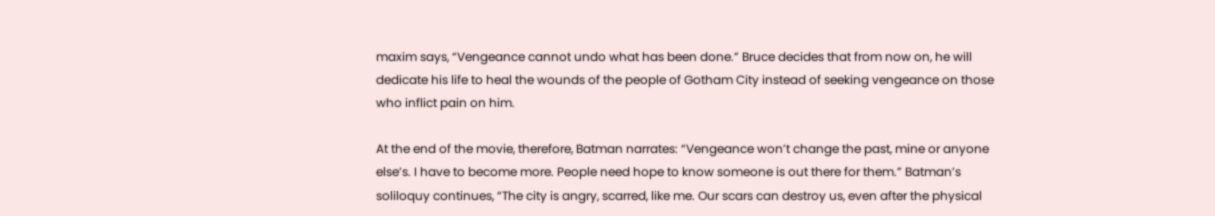maxim says, “Vengeance cannot undo what has been done.” Bruce decides that from now on, he will dedicate his life to heal the wounds of the people of Gotham City instead of seeking vengeance on those who inflict pain on him.

At the end of the movie, therefore, Batman narrates: “Vengeance won’t change the past, mine or anyone else’s. I have to become more. People need hope to know someone is out there for them.” Batman’s soliloquy continues, “The city is angry, scarred, like me. Our scars can destroy us, even after the physical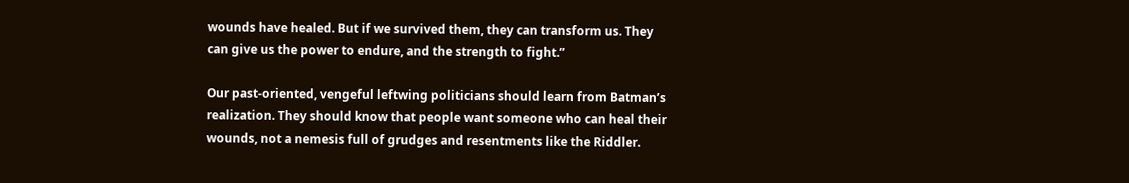wounds have healed. But if we survived them, they can transform us. They can give us the power to endure, and the strength to fight.”

Our past-oriented, vengeful leftwing politicians should learn from Batman’s realization. They should know that people want someone who can heal their wounds, not a nemesis full of grudges and resentments like the Riddler.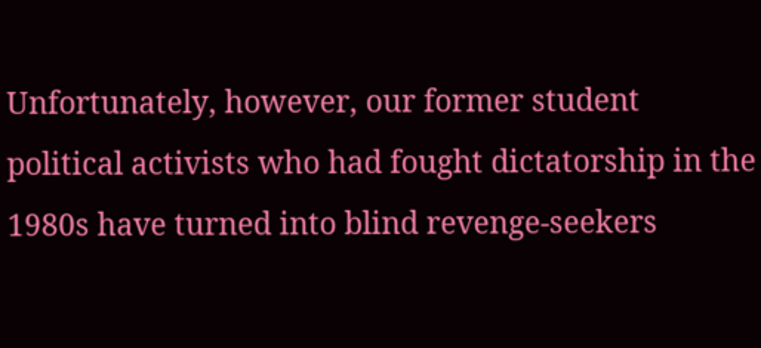Unfortunately, however, our former student political activists who had fought dictatorship in the 1980s have turned into blind revenge-seekers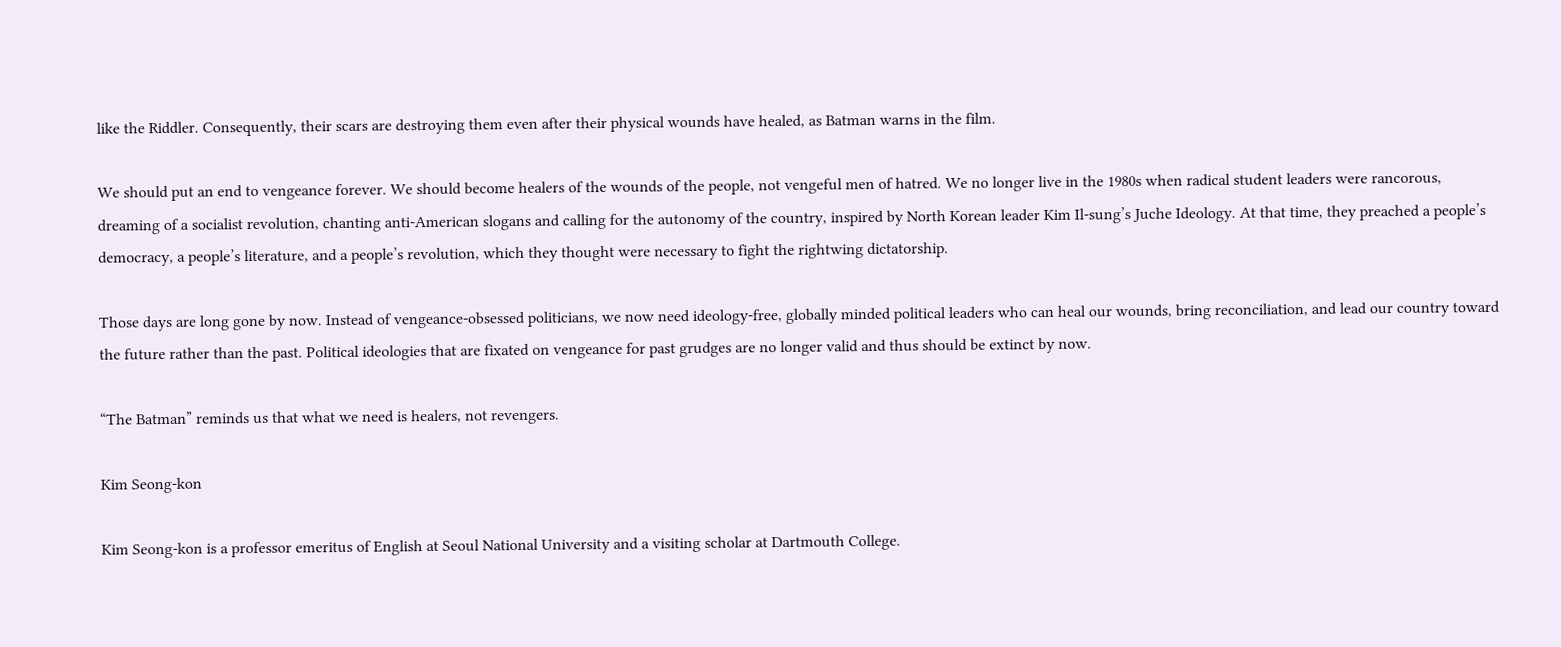like the Riddler. Consequently, their scars are destroying them even after their physical wounds have healed, as Batman warns in the film.

We should put an end to vengeance forever. We should become healers of the wounds of the people, not vengeful men of hatred. We no longer live in the 1980s when radical student leaders were rancorous, dreaming of a socialist revolution, chanting anti-American slogans and calling for the autonomy of the country, inspired by North Korean leader Kim Il-sung’s Juche Ideology. At that time, they preached a people’s democracy, a people’s literature, and a people’s revolution, which they thought were necessary to fight the rightwing dictatorship.

Those days are long gone by now. Instead of vengeance-obsessed politicians, we now need ideology-free, globally minded political leaders who can heal our wounds, bring reconciliation, and lead our country toward the future rather than the past. Political ideologies that are fixated on vengeance for past grudges are no longer valid and thus should be extinct by now.

“The Batman” reminds us that what we need is healers, not revengers.

Kim Seong-kon

Kim Seong-kon is a professor emeritus of English at Seoul National University and a visiting scholar at Dartmouth College.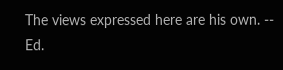The views expressed here are his own. -- Ed.